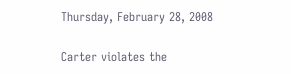Thursday, February 28, 2008

Carter violates the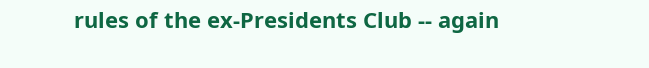rules of the ex-Presidents Club -- again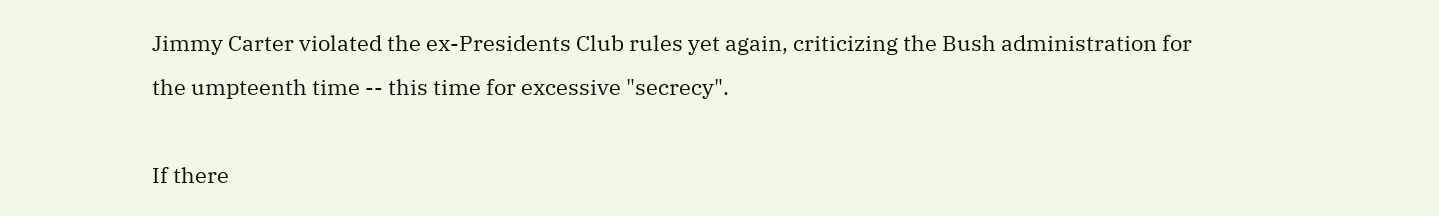Jimmy Carter violated the ex-Presidents Club rules yet again, criticizing the Bush administration for the umpteenth time -- this time for excessive "secrecy".

If there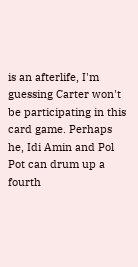is an afterlife, I'm guessing Carter won't be participating in this card game. Perhaps he, Idi Amin and Pol Pot can drum up a fourth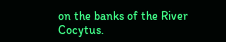on the banks of the River Cocytus.